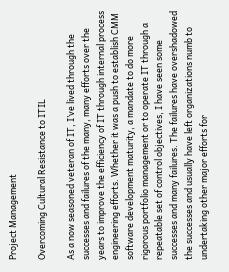Project Management

Overcoming Cultural Resistance to ITIL

As a now seasoned veteran of IT, I’ve lived through the successes and failures of the many, many efforts over the years to improve the efficiency of IT through internal process engineering efforts. Whether it was a push to establish CMM software development maturity, a mandate to do more rigorous portfolio management or to operate IT through a repeatable set of control objectives, I have seen some successes and many failures. The failures have overshadowed the successes and usually have left organizations numb to undertaking other major efforts for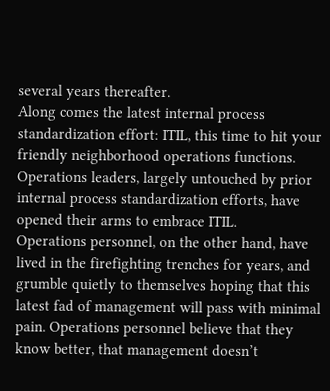several years thereafter.
Along comes the latest internal process standardization effort: ITIL, this time to hit your friendly neighborhood operations functions. Operations leaders, largely untouched by prior internal process standardization efforts, have opened their arms to embrace ITIL.
Operations personnel, on the other hand, have lived in the firefighting trenches for years, and grumble quietly to themselves hoping that this latest fad of management will pass with minimal pain. Operations personnel believe that they know better, that management doesn’t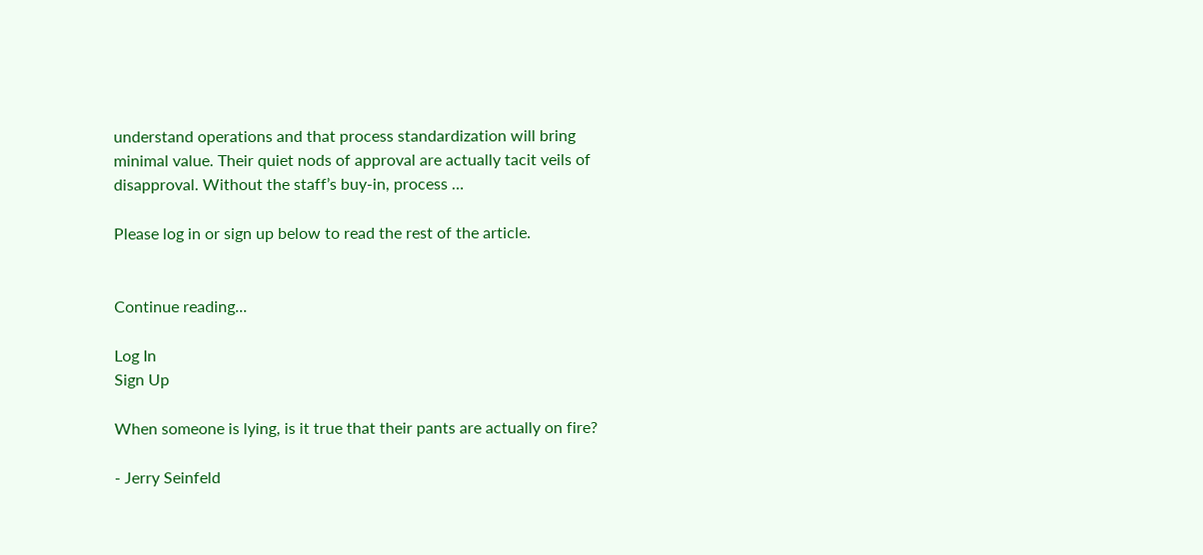understand operations and that process standardization will bring minimal value. Their quiet nods of approval are actually tacit veils of disapproval. Without the staff’s buy-in, process …

Please log in or sign up below to read the rest of the article.


Continue reading...

Log In
Sign Up

When someone is lying, is it true that their pants are actually on fire?

- Jerry Seinfeld